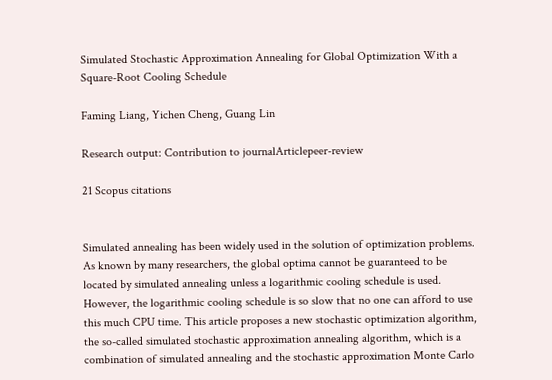Simulated Stochastic Approximation Annealing for Global Optimization With a Square-Root Cooling Schedule

Faming Liang, Yichen Cheng, Guang Lin

Research output: Contribution to journalArticlepeer-review

21 Scopus citations


Simulated annealing has been widely used in the solution of optimization problems. As known by many researchers, the global optima cannot be guaranteed to be located by simulated annealing unless a logarithmic cooling schedule is used. However, the logarithmic cooling schedule is so slow that no one can afford to use this much CPU time. This article proposes a new stochastic optimization algorithm, the so-called simulated stochastic approximation annealing algorithm, which is a combination of simulated annealing and the stochastic approximation Monte Carlo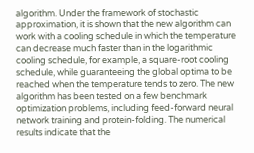algorithm. Under the framework of stochastic approximation, it is shown that the new algorithm can work with a cooling schedule in which the temperature can decrease much faster than in the logarithmic cooling schedule, for example, a square-root cooling schedule, while guaranteeing the global optima to be reached when the temperature tends to zero. The new algorithm has been tested on a few benchmark optimization problems, including feed-forward neural network training and protein-folding. The numerical results indicate that the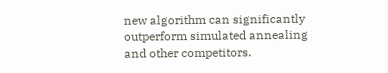new algorithm can significantly outperform simulated annealing and other competitors.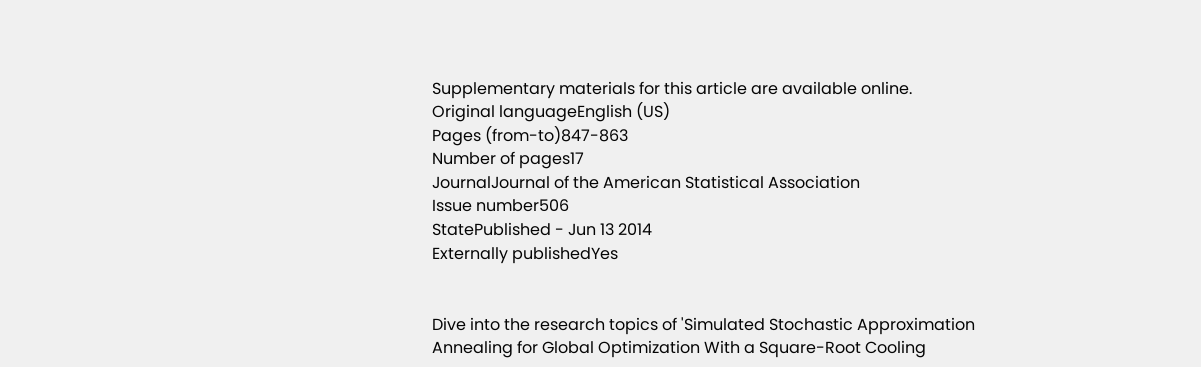Supplementary materials for this article are available online.
Original languageEnglish (US)
Pages (from-to)847-863
Number of pages17
JournalJournal of the American Statistical Association
Issue number506
StatePublished - Jun 13 2014
Externally publishedYes


Dive into the research topics of 'Simulated Stochastic Approximation Annealing for Global Optimization With a Square-Root Cooling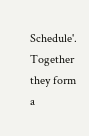Schedule'. Together they form a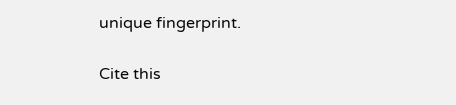unique fingerprint.

Cite this